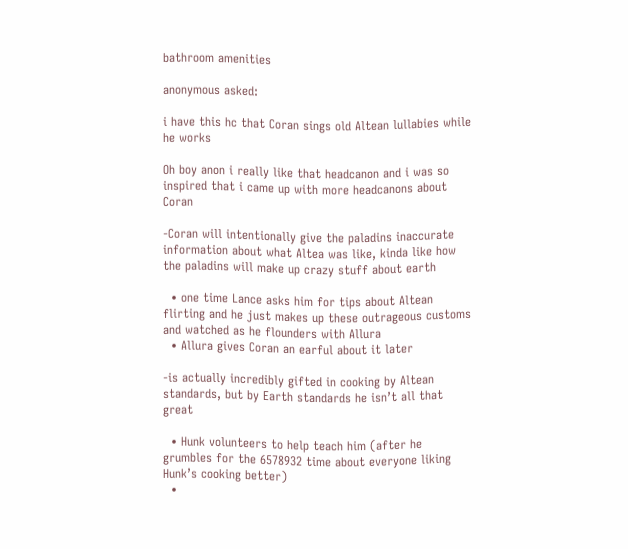bathroom amenities

anonymous asked:

i have this hc that Coran sings old Altean lullabies while he works

Oh boy anon i really like that headcanon and i was so inspired that i came up with more headcanons about Coran

-Coran will intentionally give the paladins inaccurate information about what Altea was like, kinda like how the paladins will make up crazy stuff about earth

  • one time Lance asks him for tips about Altean flirting and he just makes up these outrageous customs and watched as he flounders with Allura
  • Allura gives Coran an earful about it later

-is actually incredibly gifted in cooking by Altean standards, but by Earth standards he isn’t all that great

  • Hunk volunteers to help teach him (after he grumbles for the 6578932 time about everyone liking Hunk’s cooking better)
  •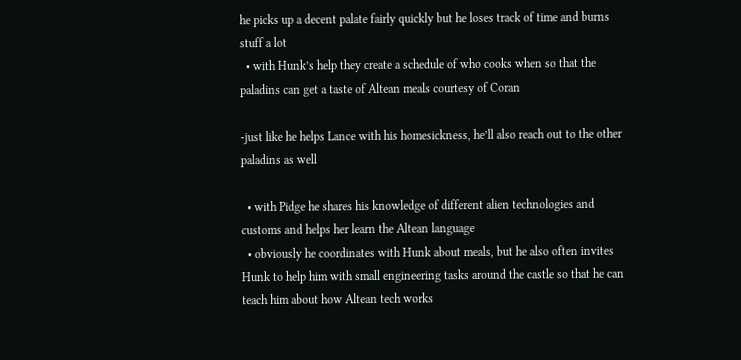he picks up a decent palate fairly quickly but he loses track of time and burns stuff a lot
  • with Hunk’s help they create a schedule of who cooks when so that the paladins can get a taste of Altean meals courtesy of Coran

-just like he helps Lance with his homesickness, he’ll also reach out to the other paladins as well

  • with Pidge he shares his knowledge of different alien technologies and customs and helps her learn the Altean language
  • obviously he coordinates with Hunk about meals, but he also often invites Hunk to help him with small engineering tasks around the castle so that he can teach him about how Altean tech works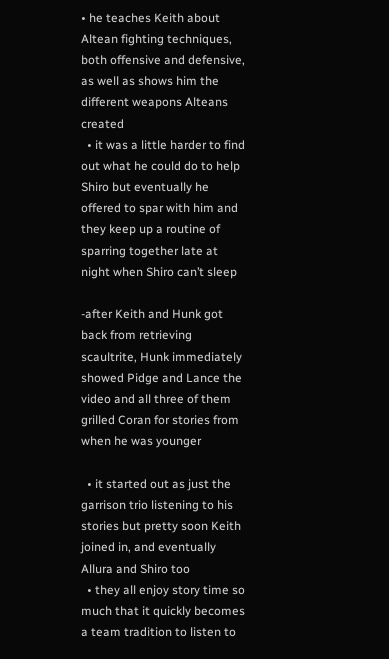• he teaches Keith about Altean fighting techniques, both offensive and defensive, as well as shows him the different weapons Alteans created
  • it was a little harder to find out what he could do to help Shiro but eventually he offered to spar with him and they keep up a routine of sparring together late at night when Shiro can’t sleep

-after Keith and Hunk got back from retrieving scaultrite, Hunk immediately showed Pidge and Lance the video and all three of them grilled Coran for stories from when he was younger

  • it started out as just the garrison trio listening to his stories but pretty soon Keith joined in, and eventually Allura and Shiro too
  • they all enjoy story time so much that it quickly becomes a team tradition to listen to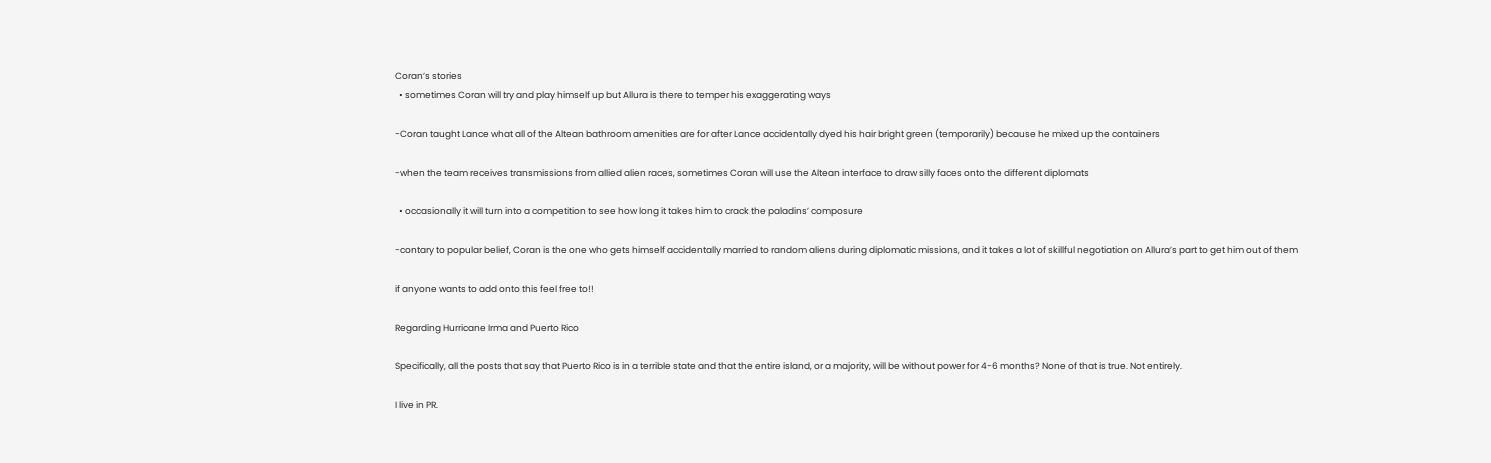Coran’s stories
  • sometimes Coran will try and play himself up but Allura is there to temper his exaggerating ways

-Coran taught Lance what all of the Altean bathroom amenities are for after Lance accidentally dyed his hair bright green (temporarily) because he mixed up the containers

-when the team receives transmissions from allied alien races, sometimes Coran will use the Altean interface to draw silly faces onto the different diplomats

  • occasionally it will turn into a competition to see how long it takes him to crack the paladins’ composure

-contary to popular belief, Coran is the one who gets himself accidentally married to random aliens during diplomatic missions, and it takes a lot of skillful negotiation on Allura’s part to get him out of them

if anyone wants to add onto this feel free to!!

Regarding Hurricane Irma and Puerto Rico

Specifically, all the posts that say that Puerto Rico is in a terrible state and that the entire island, or a majority, will be without power for 4-6 months? None of that is true. Not entirely.

I live in PR.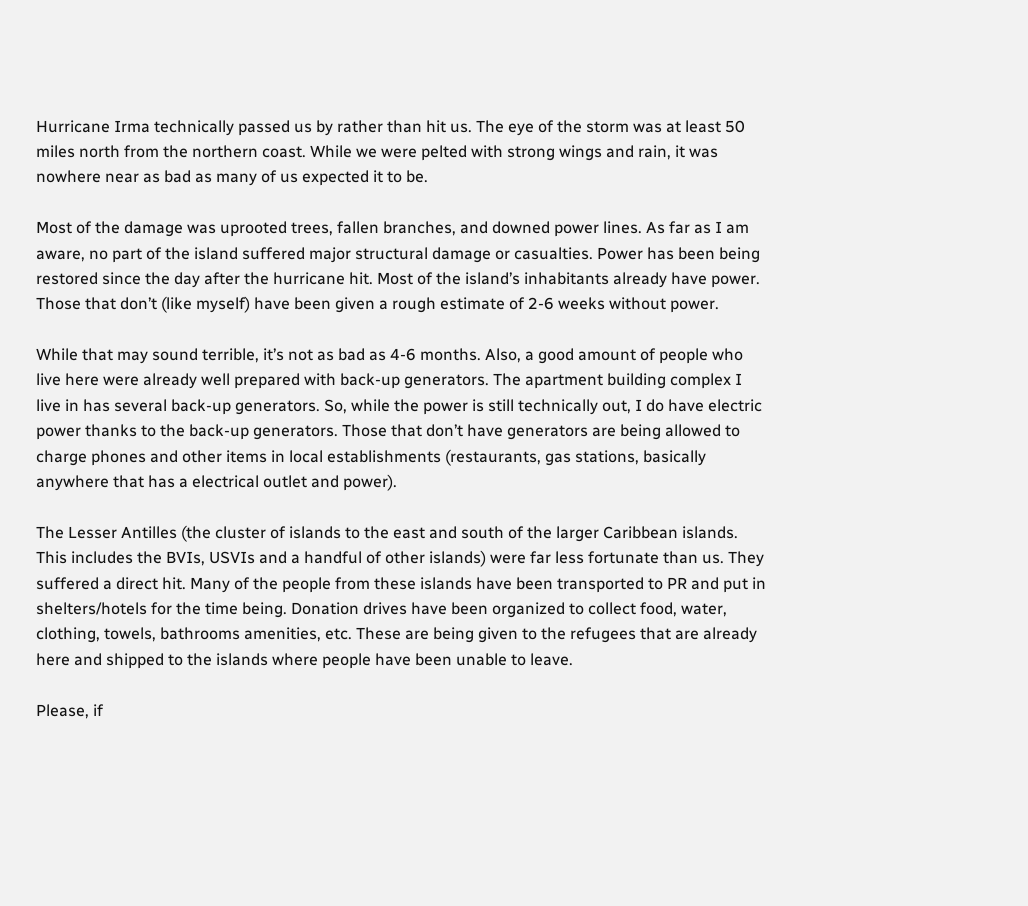Hurricane Irma technically passed us by rather than hit us. The eye of the storm was at least 50 miles north from the northern coast. While we were pelted with strong wings and rain, it was nowhere near as bad as many of us expected it to be.

Most of the damage was uprooted trees, fallen branches, and downed power lines. As far as I am aware, no part of the island suffered major structural damage or casualties. Power has been being restored since the day after the hurricane hit. Most of the island’s inhabitants already have power. Those that don’t (like myself) have been given a rough estimate of 2-6 weeks without power.

While that may sound terrible, it’s not as bad as 4-6 months. Also, a good amount of people who live here were already well prepared with back-up generators. The apartment building complex I live in has several back-up generators. So, while the power is still technically out, I do have electric power thanks to the back-up generators. Those that don’t have generators are being allowed to charge phones and other items in local establishments (restaurants, gas stations, basically anywhere that has a electrical outlet and power).

The Lesser Antilles (the cluster of islands to the east and south of the larger Caribbean islands. This includes the BVIs, USVIs and a handful of other islands) were far less fortunate than us. They suffered a direct hit. Many of the people from these islands have been transported to PR and put in shelters/hotels for the time being. Donation drives have been organized to collect food, water, clothing, towels, bathrooms amenities, etc. These are being given to the refugees that are already here and shipped to the islands where people have been unable to leave.

Please, if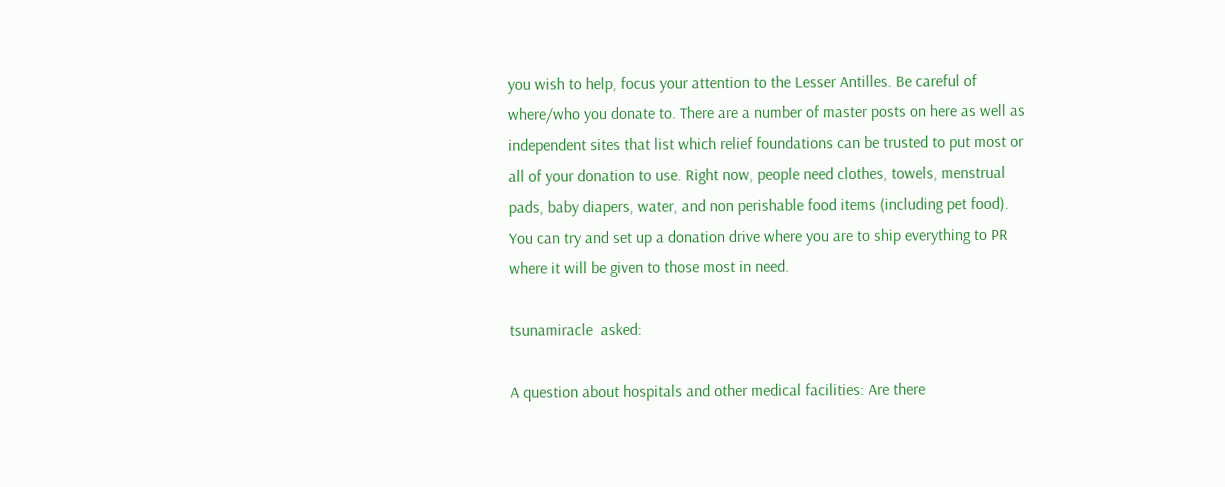you wish to help, focus your attention to the Lesser Antilles. Be careful of where/who you donate to. There are a number of master posts on here as well as independent sites that list which relief foundations can be trusted to put most or all of your donation to use. Right now, people need clothes, towels, menstrual pads, baby diapers, water, and non perishable food items (including pet food). You can try and set up a donation drive where you are to ship everything to PR where it will be given to those most in need.

tsunamiracle  asked:

A question about hospitals and other medical facilities: Are there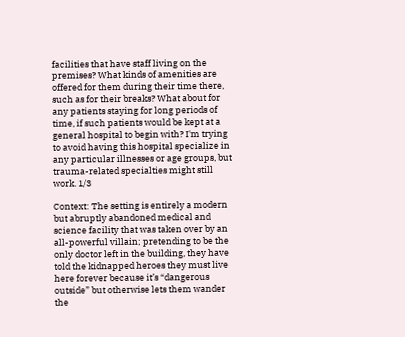facilities that have staff living on the premises? What kinds of amenities are offered for them during their time there, such as for their breaks? What about for any patients staying for long periods of time, if such patients would be kept at a general hospital to begin with? I'm trying to avoid having this hospital specialize in any particular illnesses or age groups, but trauma-related specialties might still work. 1/3

Context: The setting is entirely a modern but abruptly abandoned medical and science facility that was taken over by an all-powerful villain; pretending to be the only doctor left in the building, they have told the kidnapped heroes they must live here forever because it’s “dangerous outside” but otherwise lets them wander the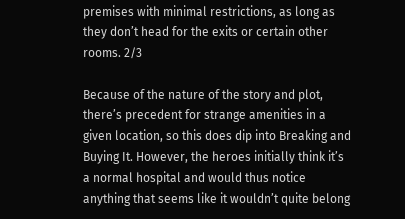premises with minimal restrictions, as long as they don’t head for the exits or certain other rooms. 2/3

Because of the nature of the story and plot, there’s precedent for strange amenities in a given location, so this does dip into Breaking and Buying It. However, the heroes initially think it’s a normal hospital and would thus notice anything that seems like it wouldn’t quite belong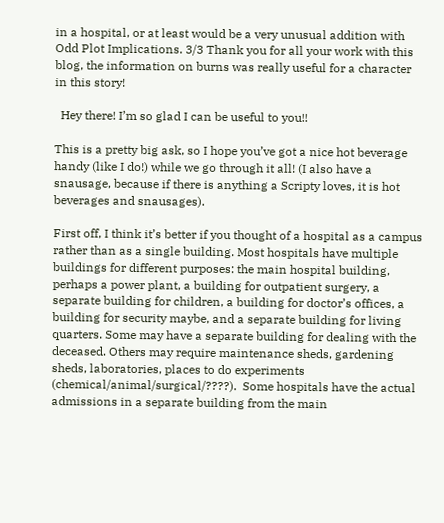in a hospital, or at least would be a very unusual addition with Odd Plot Implications. 3/3 Thank you for all your work with this blog, the information on burns was really useful for a character in this story!

  Hey there! I’m so glad I can be useful to you!!

This is a pretty big ask, so I hope you’ve got a nice hot beverage handy (like I do!) while we go through it all! (I also have a snausage, because if there is anything a Scripty loves, it is hot beverages and snausages).

First off, I think it’s better if you thought of a hospital as a campus rather than as a single building. Most hospitals have multiple buildings for different purposes: the main hospital building, perhaps a power plant, a building for outpatient surgery, a separate building for children, a building for doctor’s offices, a building for security maybe, and a separate building for living quarters. Some may have a separate building for dealing with the deceased. Others may require maintenance sheds, gardening sheds, laboratories, places to do experiments (chemical/animal/surgical/????).  Some hospitals have the actual admissions in a separate building from the main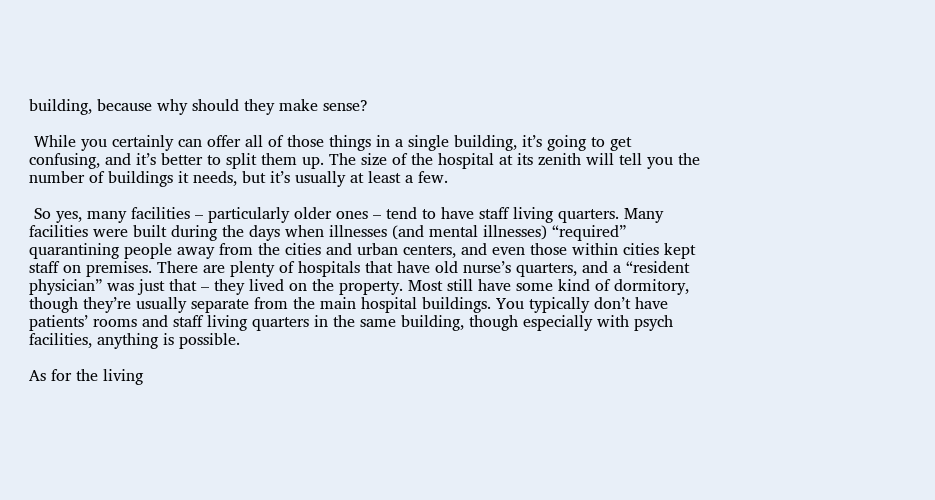building, because why should they make sense?

 While you certainly can offer all of those things in a single building, it’s going to get confusing, and it’s better to split them up. The size of the hospital at its zenith will tell you the number of buildings it needs, but it’s usually at least a few.

 So yes, many facilities – particularly older ones – tend to have staff living quarters. Many facilities were built during the days when illnesses (and mental illnesses) “required” quarantining people away from the cities and urban centers, and even those within cities kept staff on premises. There are plenty of hospitals that have old nurse’s quarters, and a “resident physician” was just that – they lived on the property. Most still have some kind of dormitory, though they’re usually separate from the main hospital buildings. You typically don’t have patients’ rooms and staff living quarters in the same building, though especially with psych facilities, anything is possible.

As for the living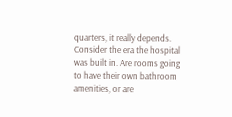quarters, it really depends. Consider the era the hospital was built in. Are rooms going to have their own bathroom amenities, or are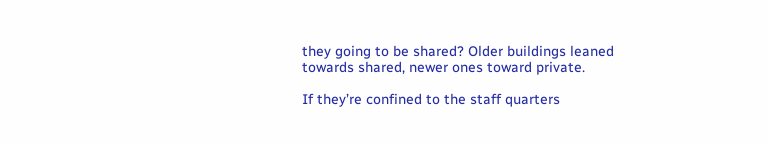they going to be shared? Older buildings leaned towards shared, newer ones toward private.

If they’re confined to the staff quarters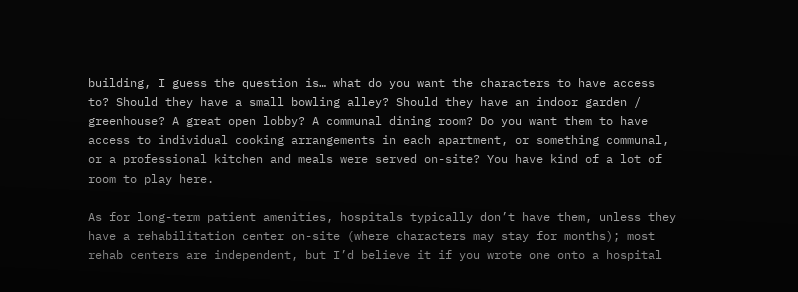building, I guess the question is… what do you want the characters to have access to? Should they have a small bowling alley? Should they have an indoor garden / greenhouse? A great open lobby? A communal dining room? Do you want them to have access to individual cooking arrangements in each apartment, or something communal, or a professional kitchen and meals were served on-site? You have kind of a lot of room to play here.

As for long-term patient amenities, hospitals typically don’t have them, unless they have a rehabilitation center on-site (where characters may stay for months); most rehab centers are independent, but I’d believe it if you wrote one onto a hospital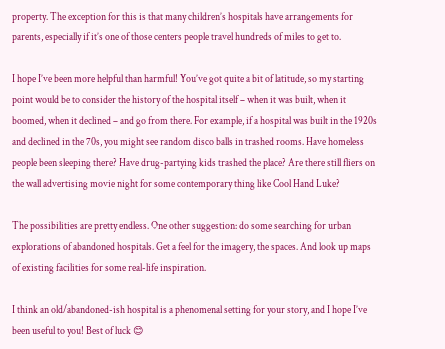property. The exception for this is that many children’s hospitals have arrangements for parents, especially if it’s one of those centers people travel hundreds of miles to get to.

I hope I’ve been more helpful than harmful! You’ve got quite a bit of latitude, so my starting point would be to consider the history of the hospital itself – when it was built, when it boomed, when it declined – and go from there. For example, if a hospital was built in the 1920s and declined in the 70s, you might see random disco balls in trashed rooms. Have homeless people been sleeping there? Have drug-partying kids trashed the place? Are there still fliers on the wall advertising movie night for some contemporary thing like Cool Hand Luke?

The possibilities are pretty endless. One other suggestion: do some searching for urban explorations of abandoned hospitals. Get a feel for the imagery, the spaces. And look up maps of existing facilities for some real-life inspiration.

I think an old/abandoned-ish hospital is a phenomenal setting for your story, and I hope I’ve been useful to you! Best of luck 😊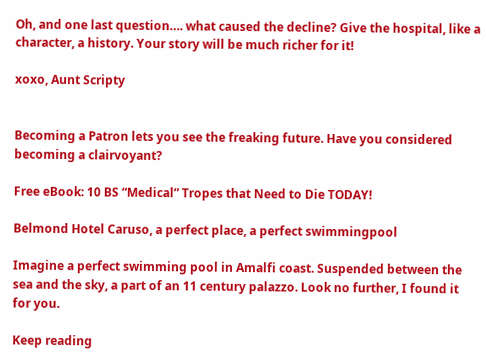Oh, and one last question…. what caused the decline? Give the hospital, like a character, a history. Your story will be much richer for it!

xoxo, Aunt Scripty


Becoming a Patron lets you see the freaking future. Have you considered becoming a clairvoyant?

Free eBook: 10 BS “Medical” Tropes that Need to Die TODAY!

Belmond Hotel Caruso, a perfect place, a perfect swimmingpool

Imagine a perfect swimming pool in Amalfi coast. Suspended between the sea and the sky, a part of an 11 century palazzo. Look no further, I found it for you.

Keep reading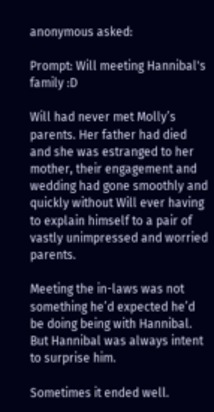anonymous asked:

Prompt: Will meeting Hannibal's family :D

Will had never met Molly’s parents. Her father had died and she was estranged to her mother, their engagement and wedding had gone smoothly and quickly without Will ever having to explain himself to a pair of vastly unimpressed and worried parents.

Meeting the in-laws was not something he’d expected he’d be doing being with Hannibal. But Hannibal was always intent to surprise him.

Sometimes it ended well.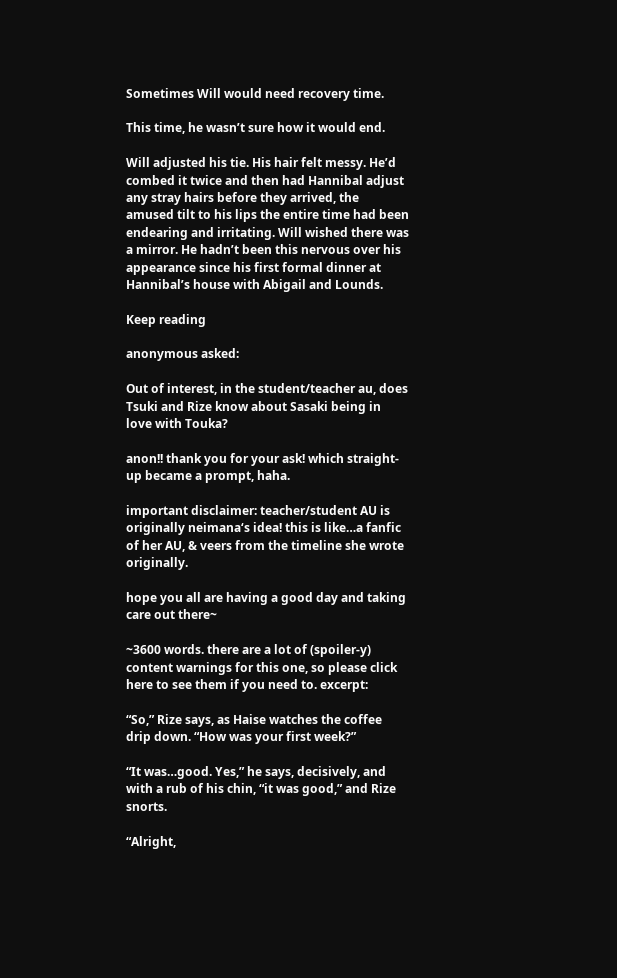Sometimes Will would need recovery time.

This time, he wasn’t sure how it would end.

Will adjusted his tie. His hair felt messy. He’d combed it twice and then had Hannibal adjust any stray hairs before they arrived, the amused tilt to his lips the entire time had been endearing and irritating. Will wished there was a mirror. He hadn’t been this nervous over his appearance since his first formal dinner at Hannibal’s house with Abigail and Lounds.

Keep reading

anonymous asked:

Out of interest, in the student/teacher au, does Tsuki and Rize know about Sasaki being in love with Touka?

anon!! thank you for your ask! which straight-up became a prompt, haha.

important disclaimer: teacher/student AU is originally neimana‘s idea! this is like…a fanfic of her AU, & veers from the timeline she wrote originally.

hope you all are having a good day and taking care out there~

~3600 words. there are a lot of (spoiler-y) content warnings for this one, so please click here to see them if you need to. excerpt:

“So,” Rize says, as Haise watches the coffee drip down. “How was your first week?”

“It was…good. Yes,” he says, decisively, and with a rub of his chin, “it was good,” and Rize snorts.

“Alright,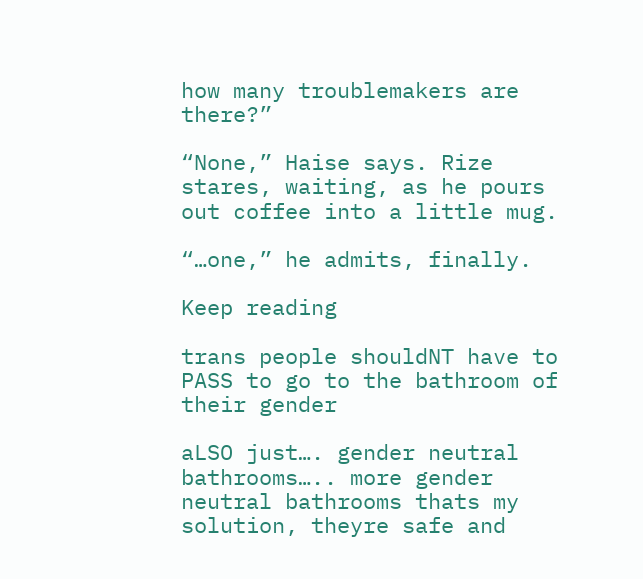how many troublemakers are there?”

“None,” Haise says. Rize stares, waiting, as he pours out coffee into a little mug.

“…one,” he admits, finally.

Keep reading

trans people shouldNT have to PASS to go to the bathroom of their gender

aLSO just…. gender neutral bathrooms….. more gender neutral bathrooms thats my solution, theyre safe and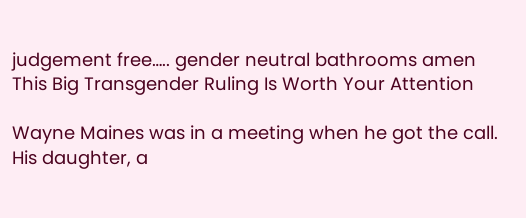judgement free….. gender neutral bathrooms amen
This Big Transgender Ruling Is Worth Your Attention

Wayne Maines was in a meeting when he got the call. His daughter, a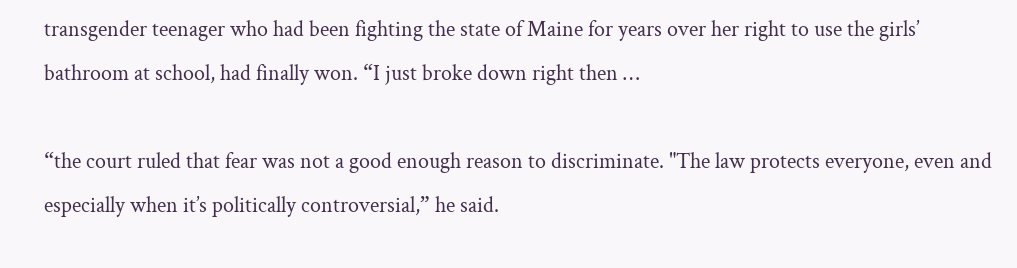transgender teenager who had been fighting the state of Maine for years over her right to use the girls’ bathroom at school, had finally won. “I just broke down right then …

“the court ruled that fear was not a good enough reason to discriminate. "The law protects everyone, even and especially when it’s politically controversial,” he said.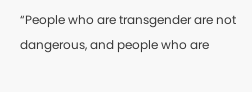“People who are transgender are not dangerous, and people who are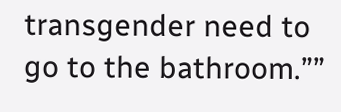transgender need to go to the bathroom.””